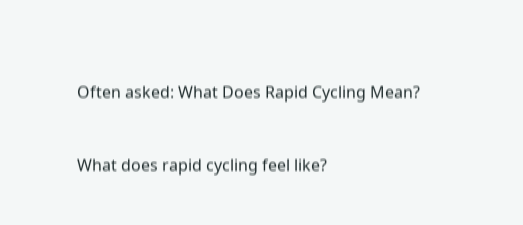Often asked: What Does Rapid Cycling Mean?


What does rapid cycling feel like?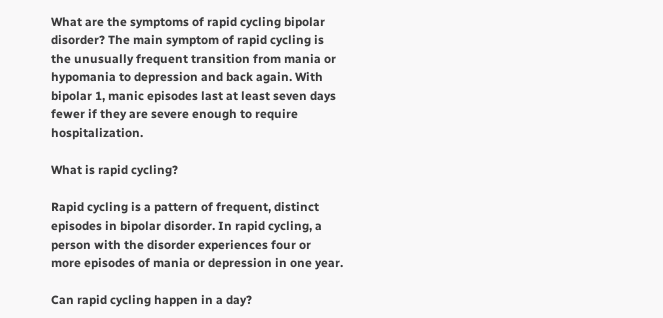What are the symptoms of rapid cycling bipolar disorder? The main symptom of rapid cycling is the unusually frequent transition from mania or hypomania to depression and back again. With bipolar 1, manic episodes last at least seven days fewer if they are severe enough to require hospitalization.

What is rapid cycling?

Rapid cycling is a pattern of frequent, distinct episodes in bipolar disorder. In rapid cycling, a person with the disorder experiences four or more episodes of mania or depression in one year.

Can rapid cycling happen in a day?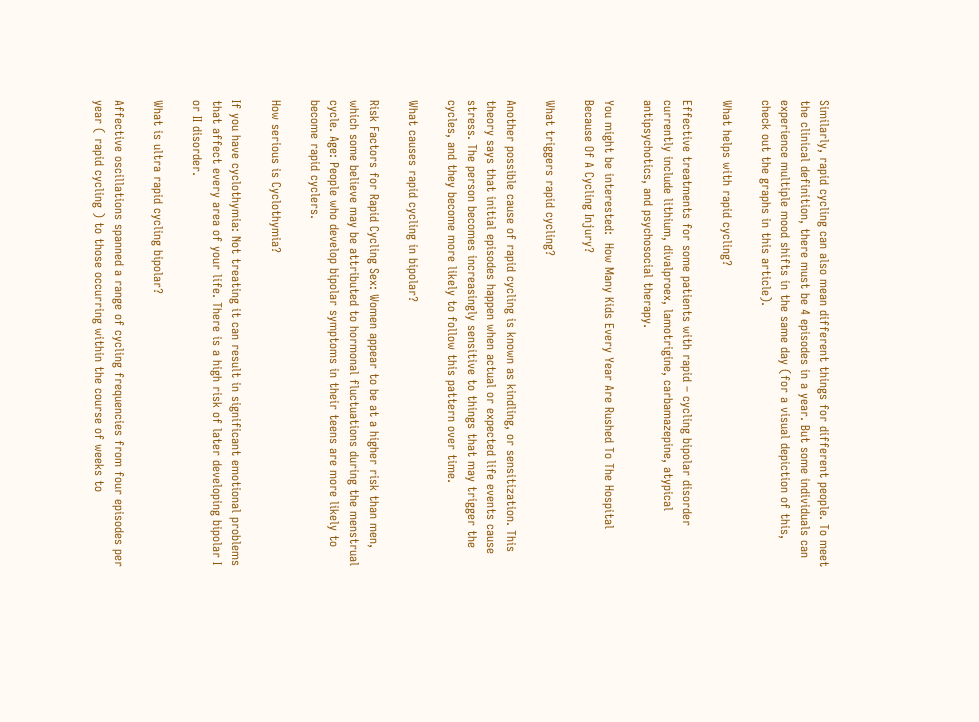Similarly, rapid cycling can also mean different things for different people. To meet the clinical definition, there must be 4 episodes in a year. But some individuals can experience multiple mood shifts in the same day (for a visual depiction of this, check out the graphs in this article).

What helps with rapid cycling?

Effective treatments for some patients with rapid – cycling bipolar disorder currently include lithium, divalproex, lamotrigine, carbamazepine, atypical antipsychotics, and psychosocial therapy.

You might be interested:  How Many Kids Every Year Are Rushed To The Hospital Because Of A Cycling Injury?

What triggers rapid cycling?

Another possible cause of rapid cycling is known as kindling, or sensitization. This theory says that initial episodes happen when actual or expected life events cause stress. The person becomes increasingly sensitive to things that may trigger the cycles, and they become more likely to follow this pattern over time.

What causes rapid cycling in bipolar?

Risk Factors for Rapid Cycling Sex: Women appear to be at a higher risk than men, which some believe may be attributed to hormonal fluctuations during the menstrual cycle. Age: People who develop bipolar symptoms in their teens are more likely to become rapid cyclers.

How serious is Cyclothymia?

If you have cyclothymia: Not treating it can result in significant emotional problems that affect every area of your life. There is a high risk of later developing bipolar I or II disorder.

What is ultra rapid cycling bipolar?

Affective oscillations spanned a range of cycling frequencies from four episodes per year ( rapid cycling ) to those occurring within the course of weeks to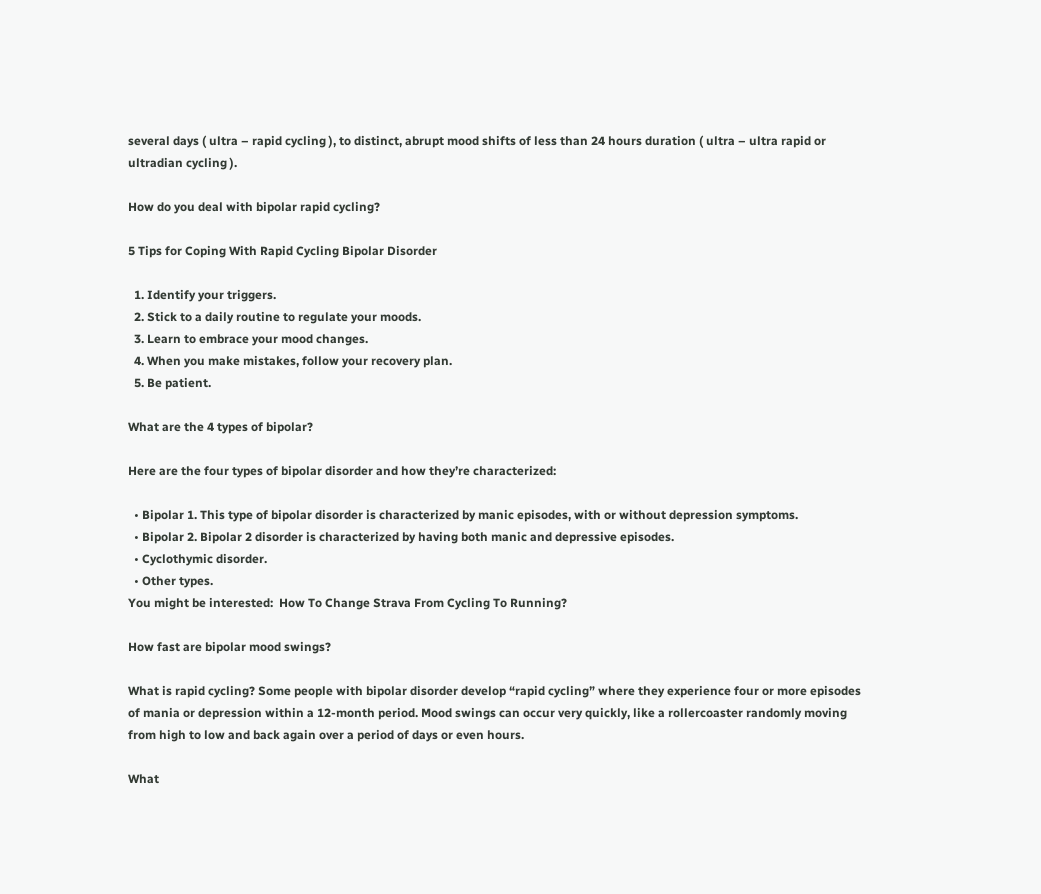several days ( ultra – rapid cycling ), to distinct, abrupt mood shifts of less than 24 hours duration ( ultra – ultra rapid or ultradian cycling ).

How do you deal with bipolar rapid cycling?

5 Tips for Coping With Rapid Cycling Bipolar Disorder

  1. Identify your triggers.
  2. Stick to a daily routine to regulate your moods.
  3. Learn to embrace your mood changes.
  4. When you make mistakes, follow your recovery plan.
  5. Be patient.

What are the 4 types of bipolar?

Here are the four types of bipolar disorder and how they’re characterized:

  • Bipolar 1. This type of bipolar disorder is characterized by manic episodes, with or without depression symptoms.
  • Bipolar 2. Bipolar 2 disorder is characterized by having both manic and depressive episodes.
  • Cyclothymic disorder.
  • Other types.
You might be interested:  How To Change Strava From Cycling To Running?

How fast are bipolar mood swings?

What is rapid cycling? Some people with bipolar disorder develop “rapid cycling” where they experience four or more episodes of mania or depression within a 12-month period. Mood swings can occur very quickly, like a rollercoaster randomly moving from high to low and back again over a period of days or even hours.

What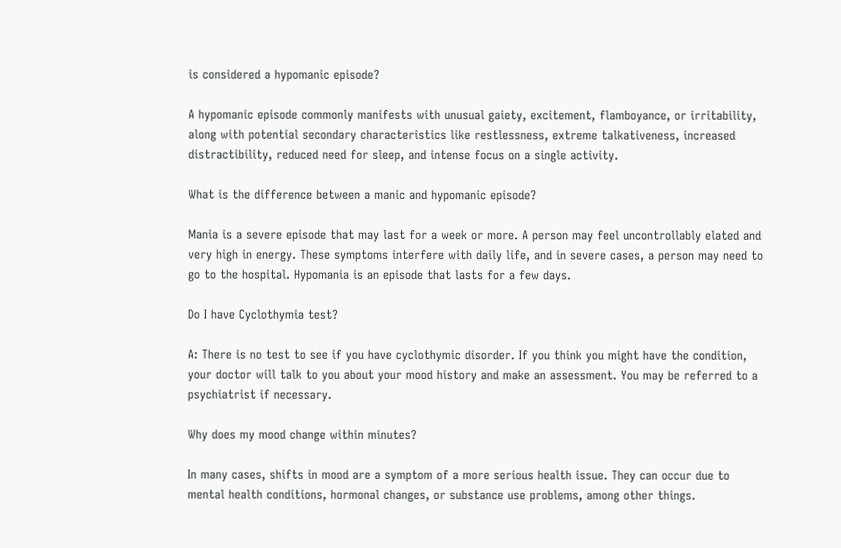is considered a hypomanic episode?

A hypomanic episode commonly manifests with unusual gaiety, excitement, flamboyance, or irritability, along with potential secondary characteristics like restlessness, extreme talkativeness, increased distractibility, reduced need for sleep, and intense focus on a single activity.

What is the difference between a manic and hypomanic episode?

Mania is a severe episode that may last for a week or more. A person may feel uncontrollably elated and very high in energy. These symptoms interfere with daily life, and in severe cases, a person may need to go to the hospital. Hypomania is an episode that lasts for a few days.

Do I have Cyclothymia test?

A: There is no test to see if you have cyclothymic disorder. If you think you might have the condition, your doctor will talk to you about your mood history and make an assessment. You may be referred to a psychiatrist if necessary.

Why does my mood change within minutes?

In many cases, shifts in mood are a symptom of a more serious health issue. They can occur due to mental health conditions, hormonal changes, or substance use problems, among other things.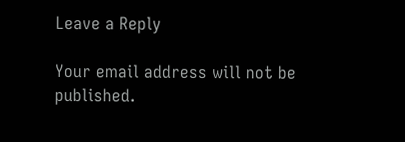Leave a Reply

Your email address will not be published.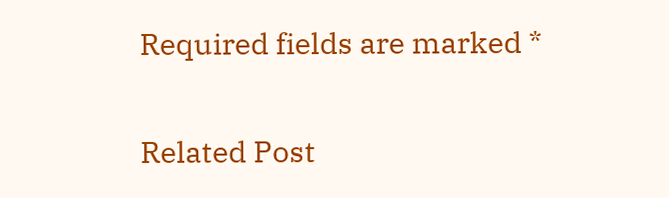Required fields are marked *

Related Post